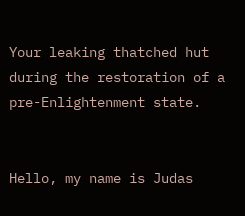Your leaking thatched hut during the restoration of a pre-Enlightenment state.


Hello, my name is Judas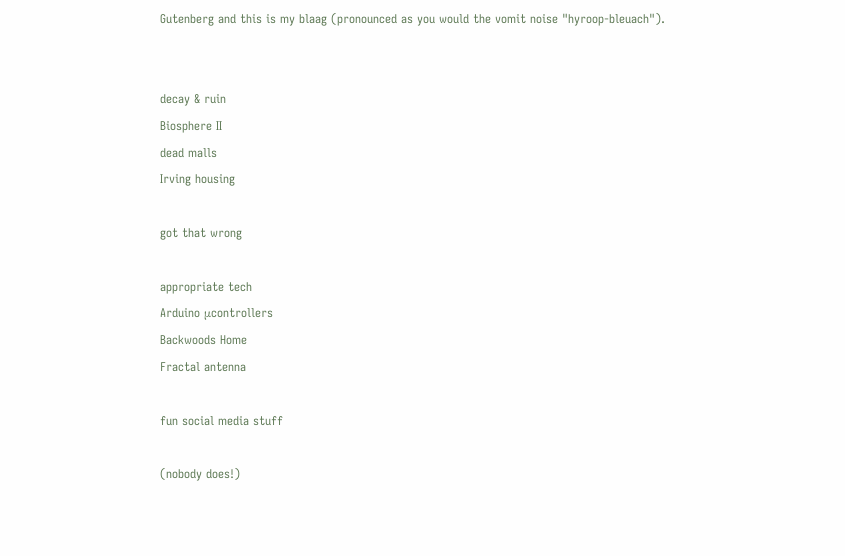Gutenberg and this is my blaag (pronounced as you would the vomit noise "hyroop-bleuach").


decay & ruin
Biosphere II
dead malls
Irving housing

got that wrong

appropriate tech
Arduino μcontrollers
Backwoods Home
Fractal antenna

fun social media stuff

(nobody does!)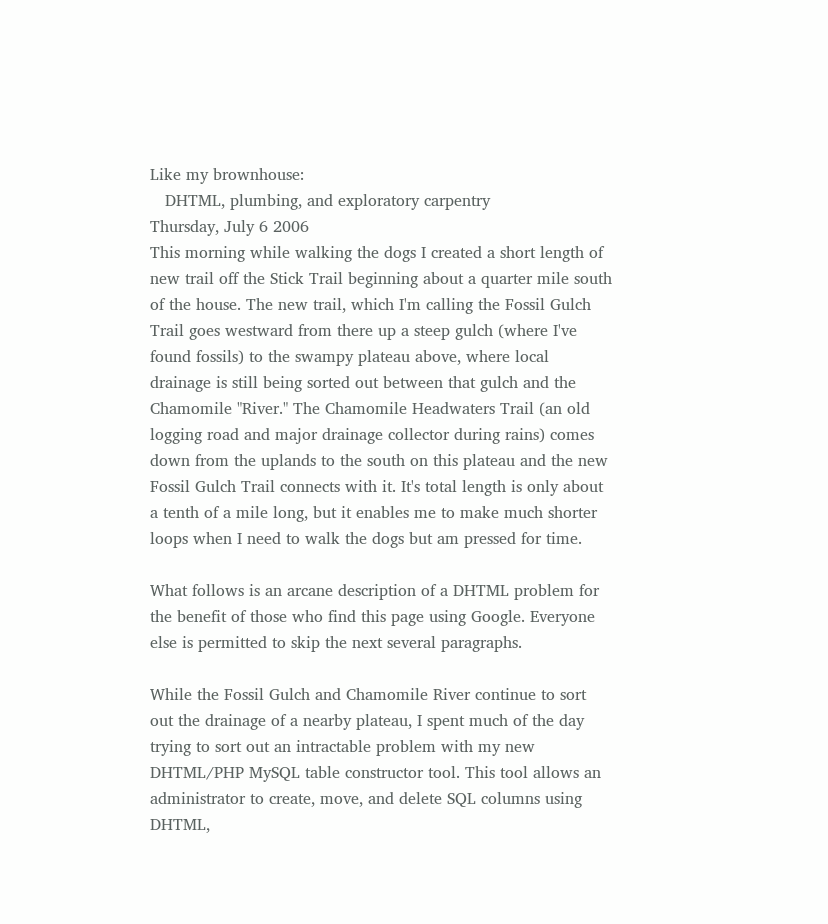Like my brownhouse:
   DHTML, plumbing, and exploratory carpentry
Thursday, July 6 2006
This morning while walking the dogs I created a short length of new trail off the Stick Trail beginning about a quarter mile south of the house. The new trail, which I'm calling the Fossil Gulch Trail goes westward from there up a steep gulch (where I've found fossils) to the swampy plateau above, where local drainage is still being sorted out between that gulch and the Chamomile "River." The Chamomile Headwaters Trail (an old logging road and major drainage collector during rains) comes down from the uplands to the south on this plateau and the new Fossil Gulch Trail connects with it. It's total length is only about a tenth of a mile long, but it enables me to make much shorter loops when I need to walk the dogs but am pressed for time.

What follows is an arcane description of a DHTML problem for the benefit of those who find this page using Google. Everyone else is permitted to skip the next several paragraphs.

While the Fossil Gulch and Chamomile River continue to sort out the drainage of a nearby plateau, I spent much of the day trying to sort out an intractable problem with my new DHTML/PHP MySQL table constructor tool. This tool allows an administrator to create, move, and delete SQL columns using DHTML,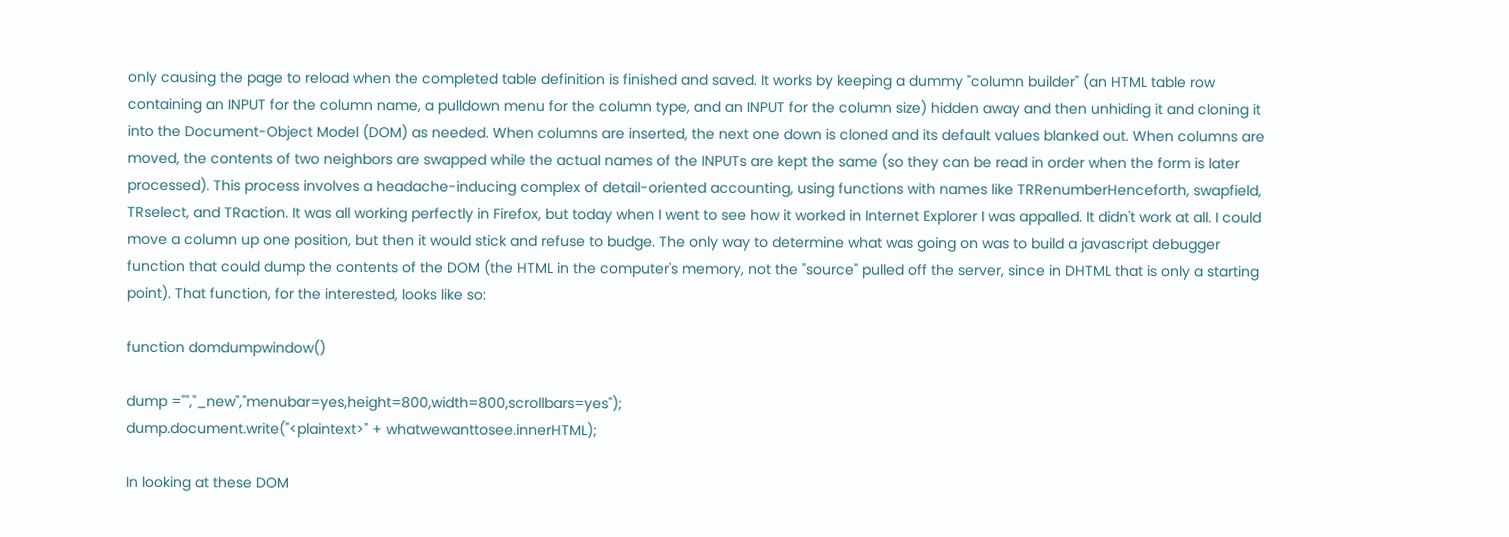only causing the page to reload when the completed table definition is finished and saved. It works by keeping a dummy "column builder" (an HTML table row containing an INPUT for the column name, a pulldown menu for the column type, and an INPUT for the column size) hidden away and then unhiding it and cloning it into the Document-Object Model (DOM) as needed. When columns are inserted, the next one down is cloned and its default values blanked out. When columns are moved, the contents of two neighbors are swapped while the actual names of the INPUTs are kept the same (so they can be read in order when the form is later processed). This process involves a headache-inducing complex of detail-oriented accounting, using functions with names like TRRenumberHenceforth, swapfield, TRselect, and TRaction. It was all working perfectly in Firefox, but today when I went to see how it worked in Internet Explorer I was appalled. It didn't work at all. I could move a column up one position, but then it would stick and refuse to budge. The only way to determine what was going on was to build a javascript debugger function that could dump the contents of the DOM (the HTML in the computer's memory, not the "source" pulled off the server, since in DHTML that is only a starting point). That function, for the interested, looks like so:

function domdumpwindow()

dump ="","_new","menubar=yes,height=800,width=800,scrollbars=yes");
dump.document.write("<plaintext>" + whatwewanttosee.innerHTML);

In looking at these DOM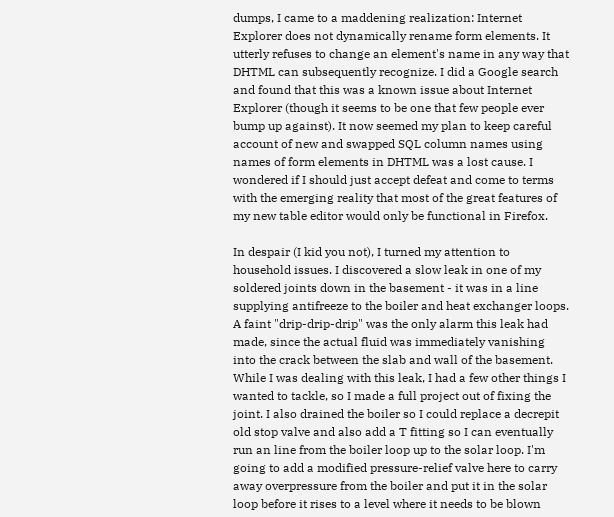dumps, I came to a maddening realization: Internet Explorer does not dynamically rename form elements. It utterly refuses to change an element's name in any way that DHTML can subsequently recognize. I did a Google search and found that this was a known issue about Internet Explorer (though it seems to be one that few people ever bump up against). It now seemed my plan to keep careful account of new and swapped SQL column names using names of form elements in DHTML was a lost cause. I wondered if I should just accept defeat and come to terms with the emerging reality that most of the great features of my new table editor would only be functional in Firefox.

In despair (I kid you not), I turned my attention to household issues. I discovered a slow leak in one of my soldered joints down in the basement - it was in a line supplying antifreeze to the boiler and heat exchanger loops. A faint "drip-drip-drip" was the only alarm this leak had made, since the actual fluid was immediately vanishing into the crack between the slab and wall of the basement. While I was dealing with this leak, I had a few other things I wanted to tackle, so I made a full project out of fixing the joint. I also drained the boiler so I could replace a decrepit old stop valve and also add a T fitting so I can eventually run an line from the boiler loop up to the solar loop. I'm going to add a modified pressure-relief valve here to carry away overpressure from the boiler and put it in the solar loop before it rises to a level where it needs to be blown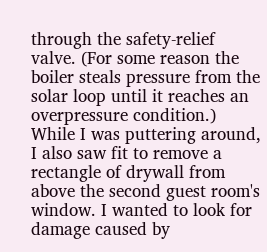through the safety-relief valve. (For some reason the boiler steals pressure from the solar loop until it reaches an overpressure condition.)
While I was puttering around, I also saw fit to remove a rectangle of drywall from above the second guest room's window. I wanted to look for damage caused by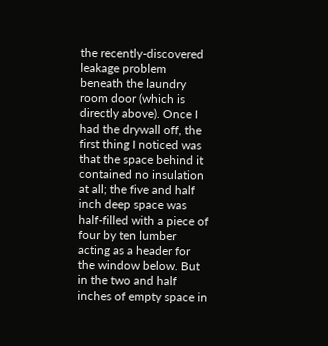the recently-discovered leakage problem beneath the laundry room door (which is directly above). Once I had the drywall off, the first thing I noticed was that the space behind it contained no insulation at all; the five and half inch deep space was half-filled with a piece of four by ten lumber acting as a header for the window below. But in the two and half inches of empty space in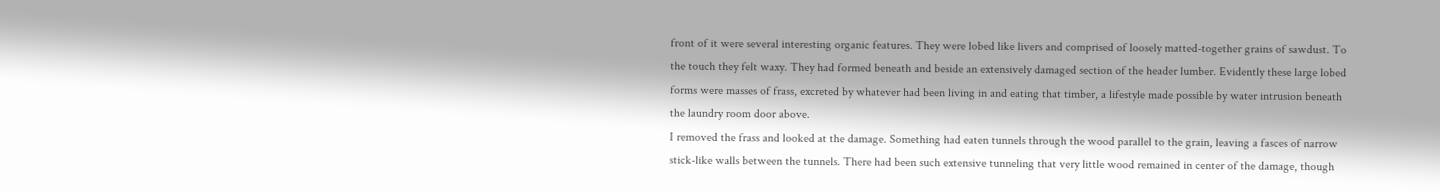front of it were several interesting organic features. They were lobed like livers and comprised of loosely matted-together grains of sawdust. To the touch they felt waxy. They had formed beneath and beside an extensively damaged section of the header lumber. Evidently these large lobed forms were masses of frass, excreted by whatever had been living in and eating that timber, a lifestyle made possible by water intrusion beneath the laundry room door above.
I removed the frass and looked at the damage. Something had eaten tunnels through the wood parallel to the grain, leaving a fasces of narrow stick-like walls between the tunnels. There had been such extensive tunneling that very little wood remained in center of the damage, though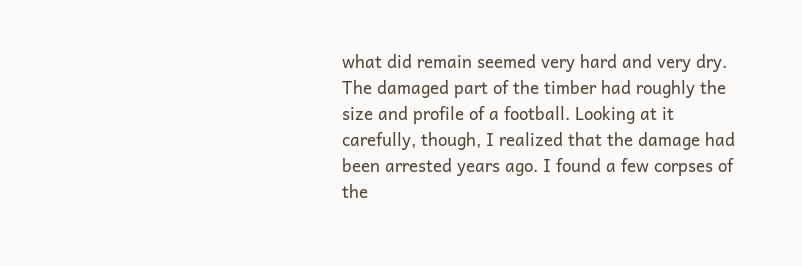what did remain seemed very hard and very dry. The damaged part of the timber had roughly the size and profile of a football. Looking at it carefully, though, I realized that the damage had been arrested years ago. I found a few corpses of the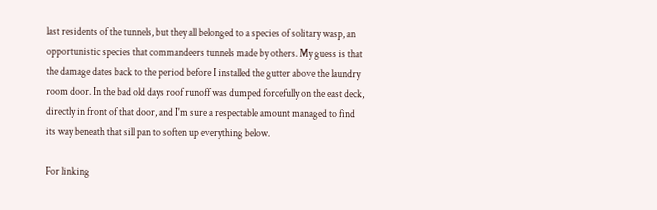last residents of the tunnels, but they all belonged to a species of solitary wasp, an opportunistic species that commandeers tunnels made by others. My guess is that the damage dates back to the period before I installed the gutter above the laundry room door. In the bad old days roof runoff was dumped forcefully on the east deck, directly in front of that door, and I'm sure a respectable amount managed to find its way beneath that sill pan to soften up everything below.

For linking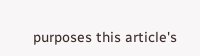purposes this article's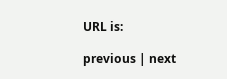URL is:

previous | next